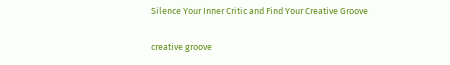Silence Your Inner Critic and Find Your Creative Groove

creative groove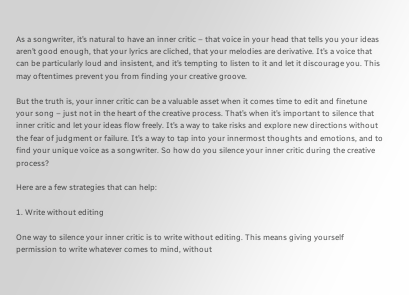As a songwriter, it’s natural to have an inner critic – that voice in your head that tells you your ideas aren’t good enough, that your lyrics are cliched, that your melodies are derivative. It’s a voice that can be particularly loud and insistent, and it’s tempting to listen to it and let it discourage you. This may oftentimes prevent you from finding your creative groove.

But the truth is, your inner critic can be a valuable asset when it comes time to edit and finetune your song – just not in the heart of the creative process. That’s when it’s important to silence that inner critic and let your ideas flow freely. It’s a way to take risks and explore new directions without the fear of judgment or failure. It’s a way to tap into your innermost thoughts and emotions, and to find your unique voice as a songwriter. So how do you silence your inner critic during the creative process?

Here are a few strategies that can help:

1. Write without editing

One way to silence your inner critic is to write without editing. This means giving yourself permission to write whatever comes to mind, without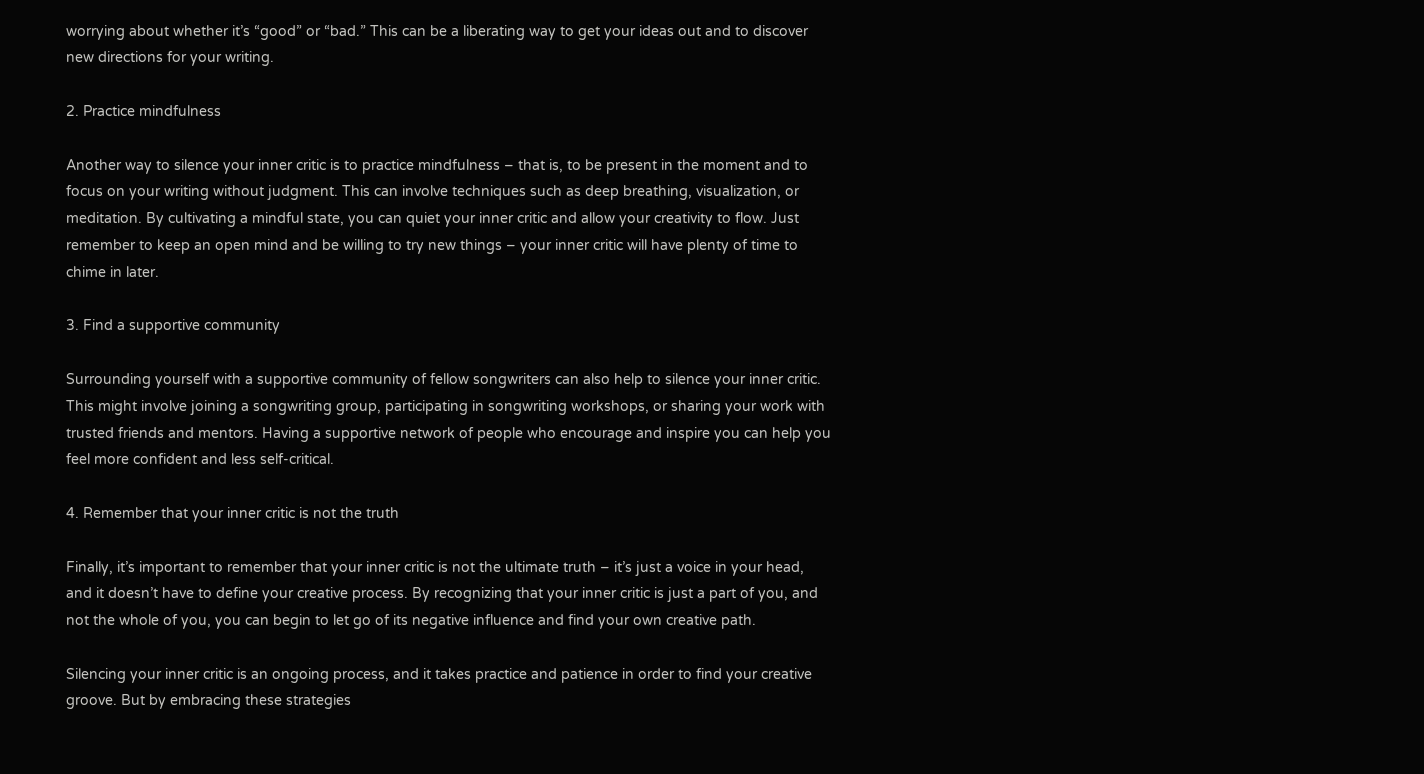worrying about whether it’s “good” or “bad.” This can be a liberating way to get your ideas out and to discover new directions for your writing.

2. Practice mindfulness

Another way to silence your inner critic is to practice mindfulness – that is, to be present in the moment and to focus on your writing without judgment. This can involve techniques such as deep breathing, visualization, or meditation. By cultivating a mindful state, you can quiet your inner critic and allow your creativity to flow. Just remember to keep an open mind and be willing to try new things – your inner critic will have plenty of time to chime in later.

3. Find a supportive community

Surrounding yourself with a supportive community of fellow songwriters can also help to silence your inner critic. This might involve joining a songwriting group, participating in songwriting workshops, or sharing your work with trusted friends and mentors. Having a supportive network of people who encourage and inspire you can help you feel more confident and less self-critical.

4. Remember that your inner critic is not the truth

Finally, it’s important to remember that your inner critic is not the ultimate truth – it’s just a voice in your head, and it doesn’t have to define your creative process. By recognizing that your inner critic is just a part of you, and not the whole of you, you can begin to let go of its negative influence and find your own creative path.

Silencing your inner critic is an ongoing process, and it takes practice and patience in order to find your creative groove. But by embracing these strategies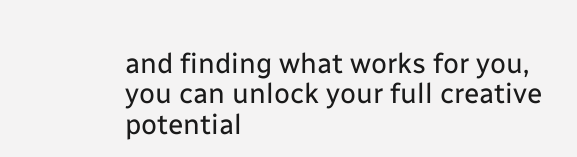and finding what works for you, you can unlock your full creative potential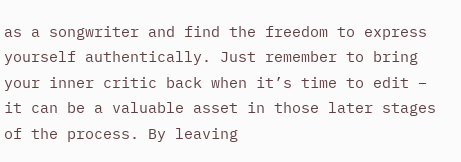as a songwriter and find the freedom to express yourself authentically. Just remember to bring your inner critic back when it’s time to edit – it can be a valuable asset in those later stages of the process. By leaving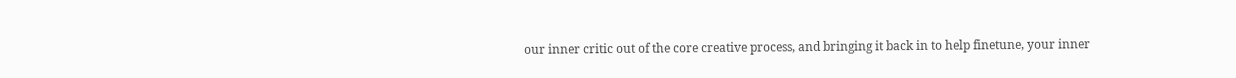our inner critic out of the core creative process, and bringing it back in to help finetune, your inner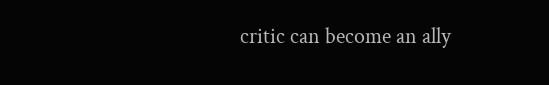critic can become an ally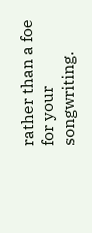rather than a foe for your songwriting.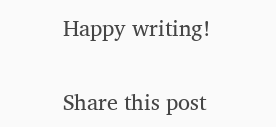Happy writing!

Share this post